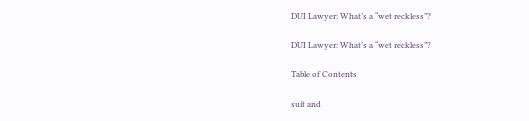DUI Lawyer: What’s a “wet reckless”?

DUI Lawyer: What’s a “wet reckless”?

Table of Contents

suit and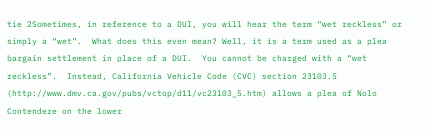tie 2Sometimes, in reference to a DUI, you will hear the term “wet reckless” or simply a “wet”.  What does this even mean? Well, it is a term used as a plea bargain settlement in place of a DUI.  You cannot be charged with a “wet reckless”.  Instead, California Vehicle Code (CVC) section 23103.5 (http://www.dmv.ca.gov/pubs/vctop/d11/vc23103_5.htm) allows a plea of Nolo Contendere on the lower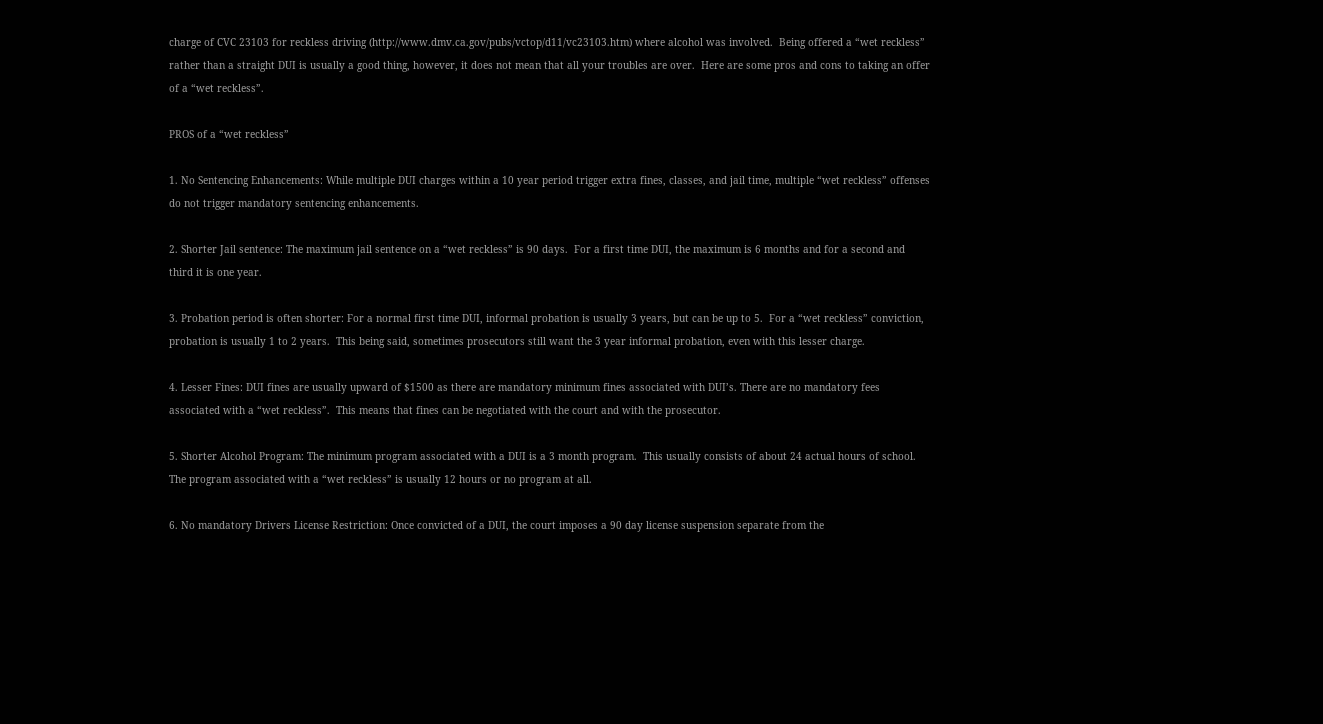charge of CVC 23103 for reckless driving (http://www.dmv.ca.gov/pubs/vctop/d11/vc23103.htm) where alcohol was involved.  Being offered a “wet reckless” rather than a straight DUI is usually a good thing, however, it does not mean that all your troubles are over.  Here are some pros and cons to taking an offer of a “wet reckless”.

PROS of a “wet reckless”

1. No Sentencing Enhancements: While multiple DUI charges within a 10 year period trigger extra fines, classes, and jail time, multiple “wet reckless” offenses do not trigger mandatory sentencing enhancements.

2. Shorter Jail sentence: The maximum jail sentence on a “wet reckless” is 90 days.  For a first time DUI, the maximum is 6 months and for a second and third it is one year.

3. Probation period is often shorter: For a normal first time DUI, informal probation is usually 3 years, but can be up to 5.  For a “wet reckless” conviction, probation is usually 1 to 2 years.  This being said, sometimes prosecutors still want the 3 year informal probation, even with this lesser charge.

4. Lesser Fines: DUI fines are usually upward of $1500 as there are mandatory minimum fines associated with DUI’s. There are no mandatory fees associated with a “wet reckless”.  This means that fines can be negotiated with the court and with the prosecutor.

5. Shorter Alcohol Program: The minimum program associated with a DUI is a 3 month program.  This usually consists of about 24 actual hours of school.  The program associated with a “wet reckless” is usually 12 hours or no program at all.

6. No mandatory Drivers License Restriction: Once convicted of a DUI, the court imposes a 90 day license suspension separate from the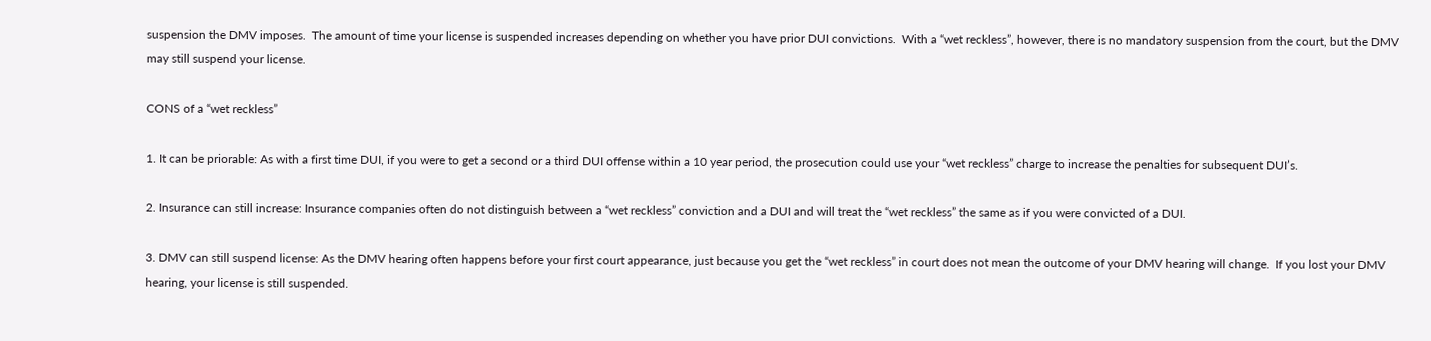suspension the DMV imposes.  The amount of time your license is suspended increases depending on whether you have prior DUI convictions.  With a “wet reckless”, however, there is no mandatory suspension from the court, but the DMV may still suspend your license.

CONS of a “wet reckless”

1. It can be priorable: As with a first time DUI, if you were to get a second or a third DUI offense within a 10 year period, the prosecution could use your “wet reckless” charge to increase the penalties for subsequent DUI’s.

2. Insurance can still increase: Insurance companies often do not distinguish between a “wet reckless” conviction and a DUI and will treat the “wet reckless” the same as if you were convicted of a DUI.

3. DMV can still suspend license: As the DMV hearing often happens before your first court appearance, just because you get the “wet reckless” in court does not mean the outcome of your DMV hearing will change.  If you lost your DMV hearing, your license is still suspended.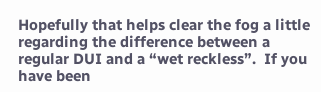Hopefully that helps clear the fog a little regarding the difference between a regular DUI and a “wet reckless”.  If you have been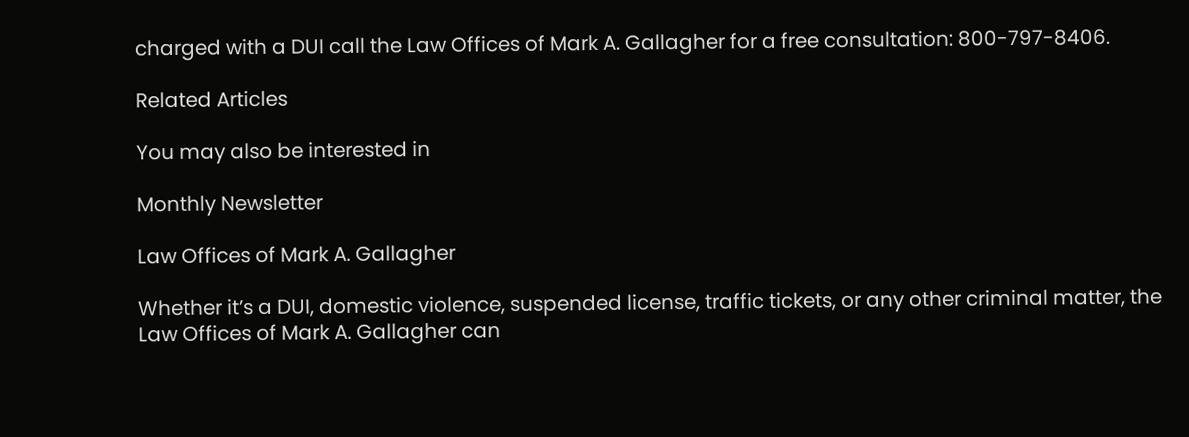charged with a DUI call the Law Offices of Mark A. Gallagher for a free consultation: 800-797-8406.

Related Articles

You may also be interested in

Monthly Newsletter

Law Offices of Mark A. Gallagher

Whether it’s a DUI, domestic violence, suspended license, traffic tickets, or any other criminal matter, the Law Offices of Mark A. Gallagher can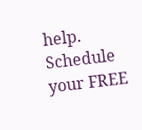help. Schedule your FREE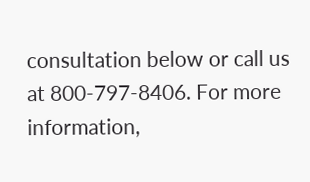consultation below or call us at 800-797-8406. For more information,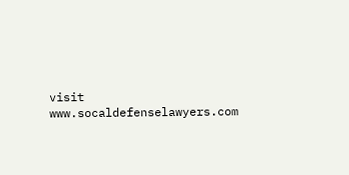visit  www.socaldefenselawyers.com